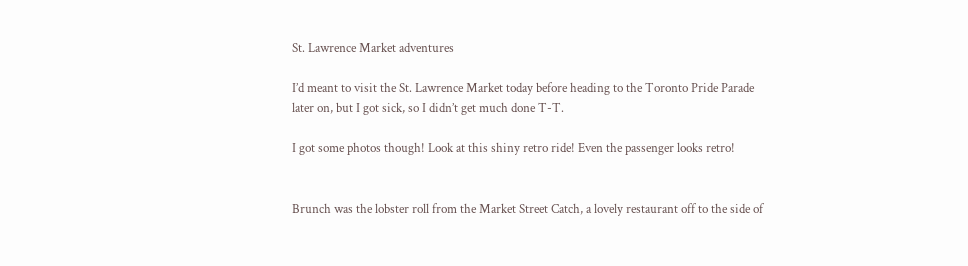St. Lawrence Market adventures

I’d meant to visit the St. Lawrence Market today before heading to the Toronto Pride Parade later on, but I got sick, so I didn’t get much done T-T.

I got some photos though! Look at this shiny retro ride! Even the passenger looks retro!


Brunch was the lobster roll from the Market Street Catch, a lovely restaurant off to the side of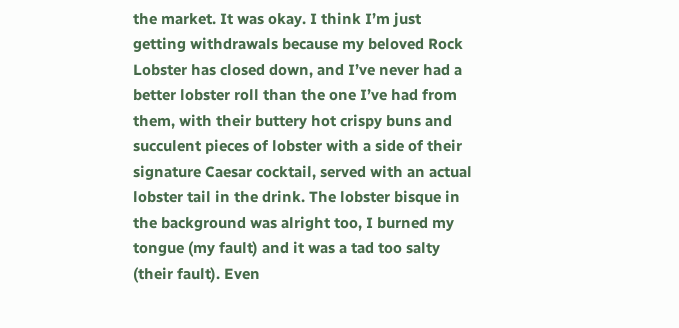the market. It was okay. I think I’m just getting withdrawals because my beloved Rock Lobster has closed down, and I’ve never had a better lobster roll than the one I’ve had from them, with their buttery hot crispy buns and succulent pieces of lobster with a side of their signature Caesar cocktail, served with an actual lobster tail in the drink. The lobster bisque in the background was alright too, I burned my tongue (my fault) and it was a tad too salty (their fault). Even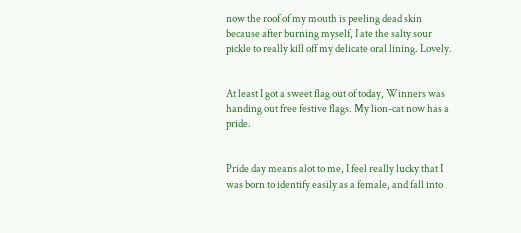now the roof of my mouth is peeling dead skin because after burning myself, I ate the salty sour pickle to really kill off my delicate oral lining. Lovely.


At least I got a sweet flag out of today, Winners was handing out free festive flags. My lion-cat now has a pride.


Pride day means alot to me, I feel really lucky that I was born to identify easily as a female, and fall into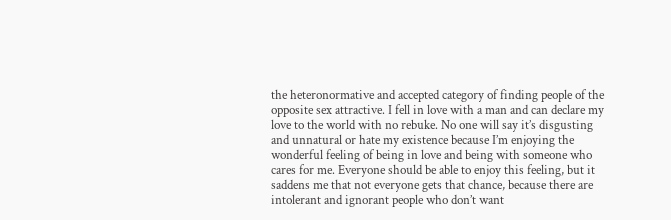the heteronormative and accepted category of finding people of the opposite sex attractive. I fell in love with a man and can declare my love to the world with no rebuke. No one will say it’s disgusting and unnatural or hate my existence because I’m enjoying the wonderful feeling of being in love and being with someone who cares for me. Everyone should be able to enjoy this feeling, but it saddens me that not everyone gets that chance, because there are intolerant and ignorant people who don’t want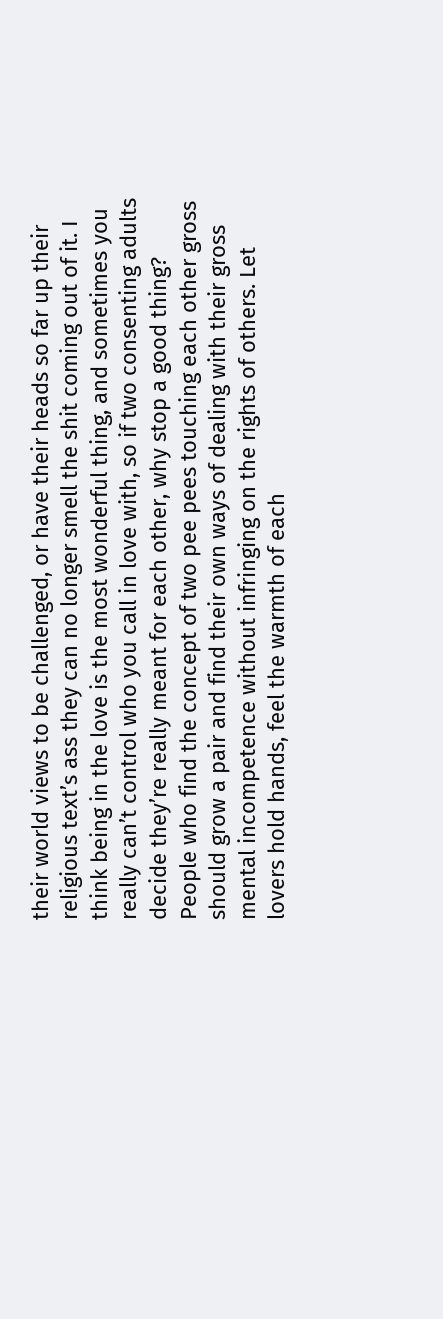their world views to be challenged, or have their heads so far up their religious text’s ass they can no longer smell the shit coming out of it. I think being in the love is the most wonderful thing, and sometimes you really can’t control who you call in love with, so if two consenting adults decide they’re really meant for each other, why stop a good thing? People who find the concept of two pee pees touching each other gross should grow a pair and find their own ways of dealing with their gross mental incompetence without infringing on the rights of others. Let lovers hold hands, feel the warmth of each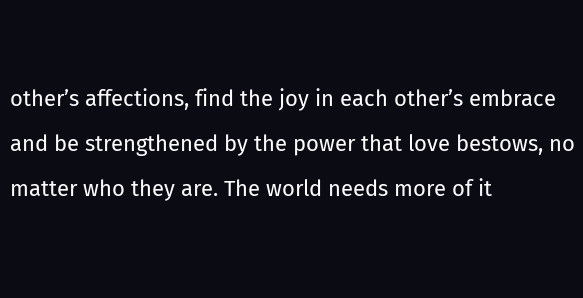other’s affections, find the joy in each other’s embrace and be strengthened by the power that love bestows, no matter who they are. The world needs more of it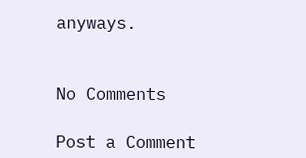anyways.


No Comments

Post a Comment